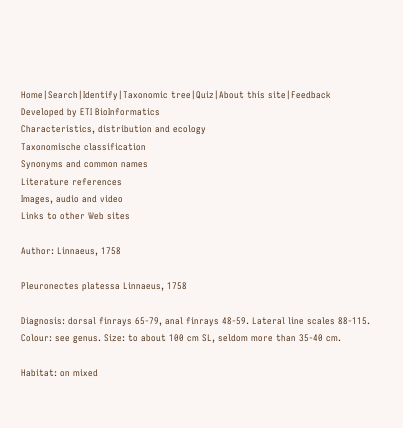Home|Search|Identify|Taxonomic tree|Quiz|About this site|Feedback
Developed by ETI BioInformatics
Characteristics, distribution and ecology
Taxonomische classification
Synonyms and common names
Literature references
Images, audio and video
Links to other Web sites

Author: Linnaeus, 1758

Pleuronectes platessa Linnaeus, 1758

Diagnosis: dorsal finrays 65-79, anal finrays 48-59. Lateral line scales 88-115. Colour: see genus. Size: to about 100 cm SL, seldom more than 35-40 cm.

Habitat: on mixed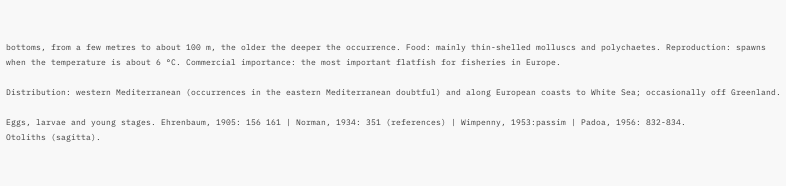bottoms, from a few metres to about 100 m, the older the deeper the occurrence. Food: mainly thin-shelled molluscs and polychaetes. Reproduction: spawns when the temperature is about 6 °C. Commercial importance: the most important flatfish for fisheries in Europe.

Distribution: western Mediterranean (occurrences in the eastern Mediterranean doubtful) and along European coasts to White Sea; occasionally off Greenland.

Eggs, larvae and young stages. Ehrenbaum, 1905: 156 161 | Norman, 1934: 351 (references) | Wimpenny, 1953:passim | Padoa, 1956: 832-834.
Otoliths (sagitta).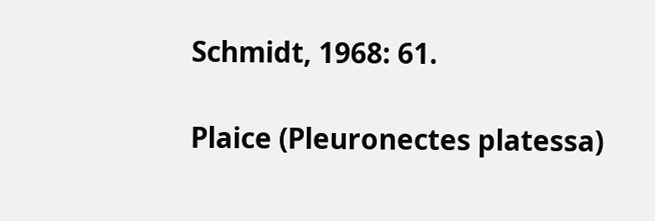Schmidt, 1968: 61.

Plaice (Pleuronectes platessa)